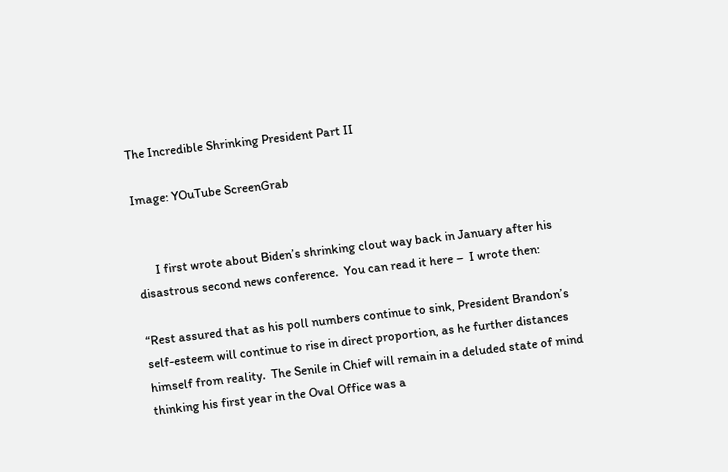The Incredible Shrinking President Part II

Image: YOuTube ScreenGrab


      I first wrote about Biden’s shrinking clout way back in January after his disastrous second news conference.  You can read it here –  I wrote then:

“Rest assured that as his poll numbers continue to sink, President Brandon’s self-esteem will continue to rise in direct proportion, as he further distances himself from reality.  The Senile in Chief will remain in a deluded state of mind thinking his first year in the Oval Office was a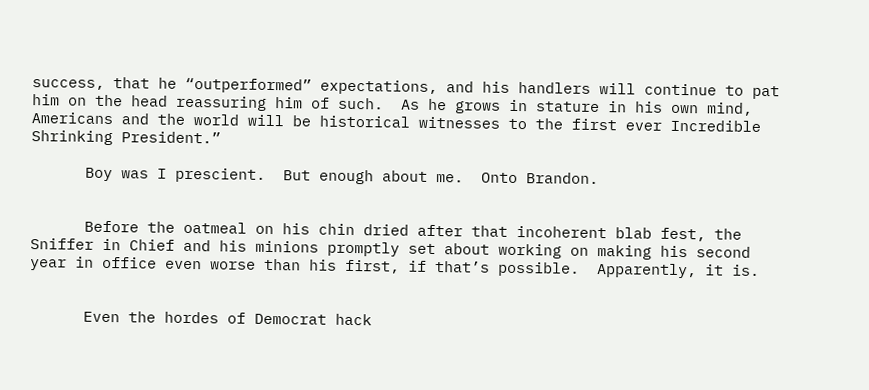success, that he “outperformed” expectations, and his handlers will continue to pat him on the head reassuring him of such.  As he grows in stature in his own mind, Americans and the world will be historical witnesses to the first ever Incredible Shrinking President.”

      Boy was I prescient.  But enough about me.  Onto Brandon.


      Before the oatmeal on his chin dried after that incoherent blab fest, the Sniffer in Chief and his minions promptly set about working on making his second year in office even worse than his first, if that’s possible.  Apparently, it is.


      Even the hordes of Democrat hack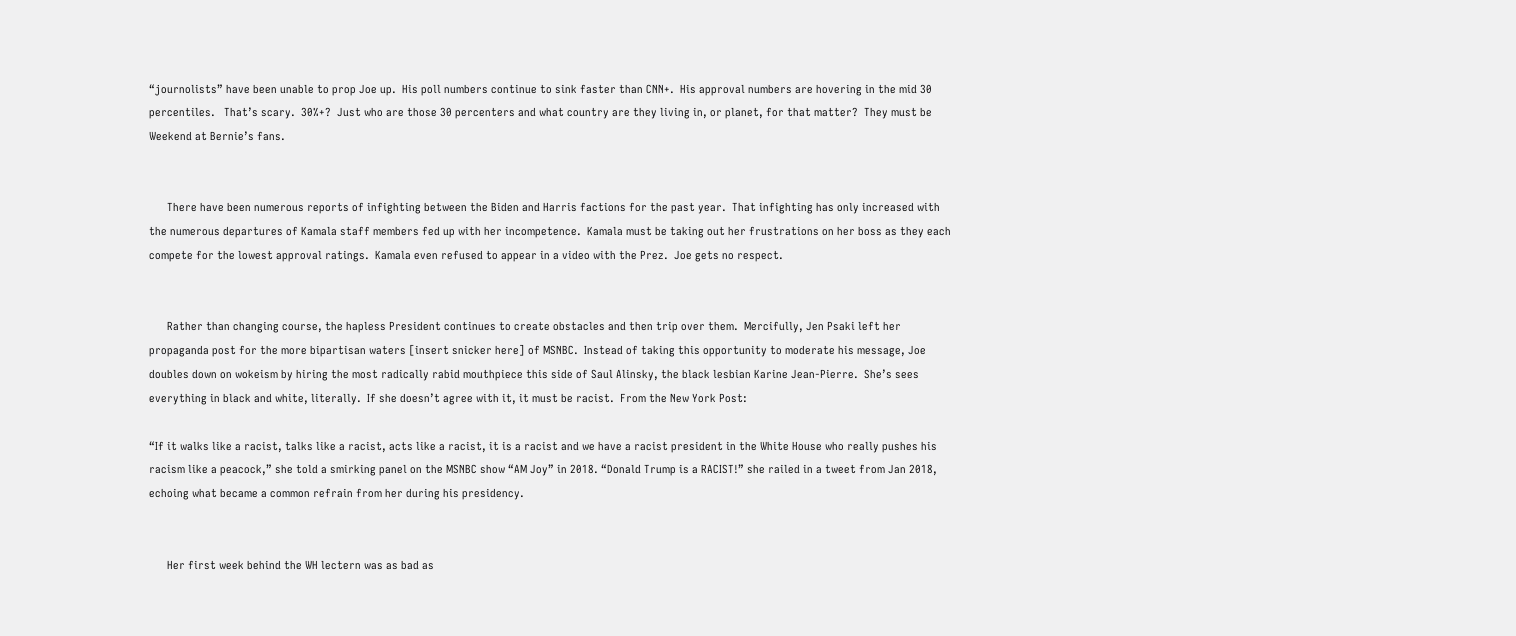“journolists” have been unable to prop Joe up.  His poll numbers continue to sink faster than CNN+.  His approval numbers are hovering in the mid 30 percentiles.   That’s scary.  30%+?  Just who are those 30 percenters and what country are they living in, or planet, for that matter?  They must be Weekend at Bernie’s fans.


      There have been numerous reports of infighting between the Biden and Harris factions for the past year.  That infighting has only increased with the numerous departures of Kamala staff members fed up with her incompetence.  Kamala must be taking out her frustrations on her boss as they each compete for the lowest approval ratings.  Kamala even refused to appear in a video with the Prez.  Joe gets no respect.


      Rather than changing course, the hapless President continues to create obstacles and then trip over them.  Mercifully, Jen Psaki left her propaganda post for the more bipartisan waters [insert snicker here] of MSNBC.  Instead of taking this opportunity to moderate his message, Joe doubles down on wokeism by hiring the most radically rabid mouthpiece this side of Saul Alinsky, the black lesbian Karine Jean-Pierre.  She’s sees everything in black and white, literally.  If she doesn’t agree with it, it must be racist.  From the New York Post:

“If it walks like a racist, talks like a racist, acts like a racist, it is a racist and we have a racist president in the White House who really pushes his racism like a peacock,” she told a smirking panel on the MSNBC show “AM Joy” in 2018. “Donald Trump is a RACIST!” she railed in a tweet from Jan 2018, echoing what became a common refrain from her during his presidency.


      Her first week behind the WH lectern was as bad as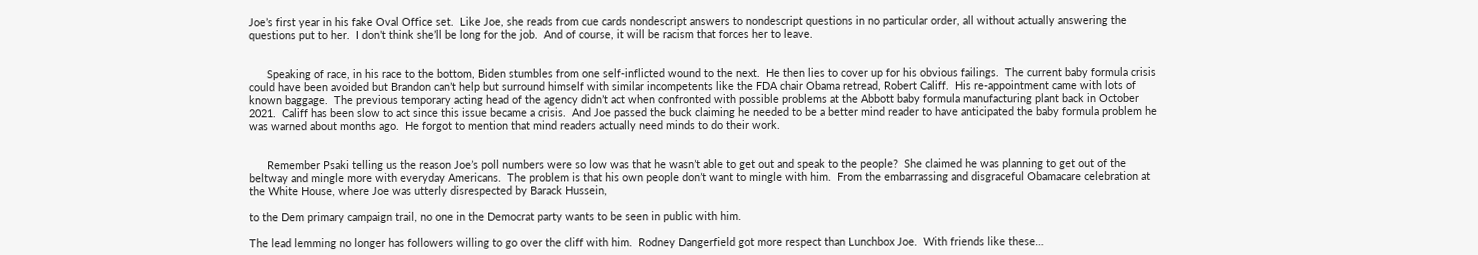Joe’s first year in his fake Oval Office set.  Like Joe, she reads from cue cards nondescript answers to nondescript questions in no particular order, all without actually answering the questions put to her.  I don’t think she’ll be long for the job.  And of course, it will be racism that forces her to leave.


      Speaking of race, in his race to the bottom, Biden stumbles from one self-inflicted wound to the next.  He then lies to cover up for his obvious failings.  The current baby formula crisis could have been avoided but Brandon can’t help but surround himself with similar incompetents like the FDA chair Obama retread, Robert Califf.  His re-appointment came with lots of known baggage.  The previous temporary acting head of the agency didn’t act when confronted with possible problems at the Abbott baby formula manufacturing plant back in October 2021.  Califf has been slow to act since this issue became a crisis.  And Joe passed the buck claiming he needed to be a better mind reader to have anticipated the baby formula problem he was warned about months ago.  He forgot to mention that mind readers actually need minds to do their work.


      Remember Psaki telling us the reason Joe’s poll numbers were so low was that he wasn’t able to get out and speak to the people?  She claimed he was planning to get out of the beltway and mingle more with everyday Americans.  The problem is that his own people don’t want to mingle with him.  From the embarrassing and disgraceful Obamacare celebration at the White House, where Joe was utterly disrespected by Barack Hussein,

to the Dem primary campaign trail, no one in the Democrat party wants to be seen in public with him.

The lead lemming no longer has followers willing to go over the cliff with him.  Rodney Dangerfield got more respect than Lunchbox Joe.  With friends like these…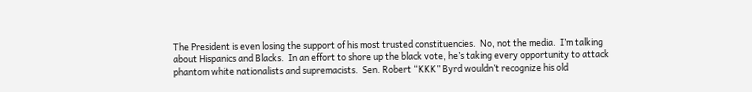The President is even losing the support of his most trusted constituencies.  No, not the media.  I’m talking about Hispanics and Blacks.  In an effort to shore up the black vote, he’s taking every opportunity to attack phantom white nationalists and supremacists.  Sen. Robert “KKK” Byrd wouldn’t recognize his old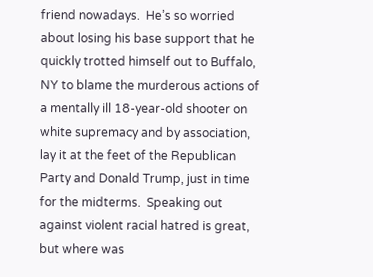friend nowadays.  He’s so worried about losing his base support that he quickly trotted himself out to Buffalo, NY to blame the murderous actions of a mentally ill 18-year-old shooter on white supremacy and by association, lay it at the feet of the Republican Party and Donald Trump, just in time for the midterms.  Speaking out against violent racial hatred is great, but where was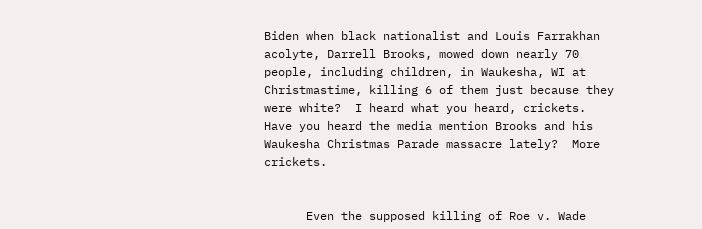Biden when black nationalist and Louis Farrakhan acolyte, Darrell Brooks, mowed down nearly 70 people, including children, in Waukesha, WI at Christmastime, killing 6 of them just because they were white?  I heard what you heard, crickets.  Have you heard the media mention Brooks and his Waukesha Christmas Parade massacre lately?  More crickets.


      Even the supposed killing of Roe v. Wade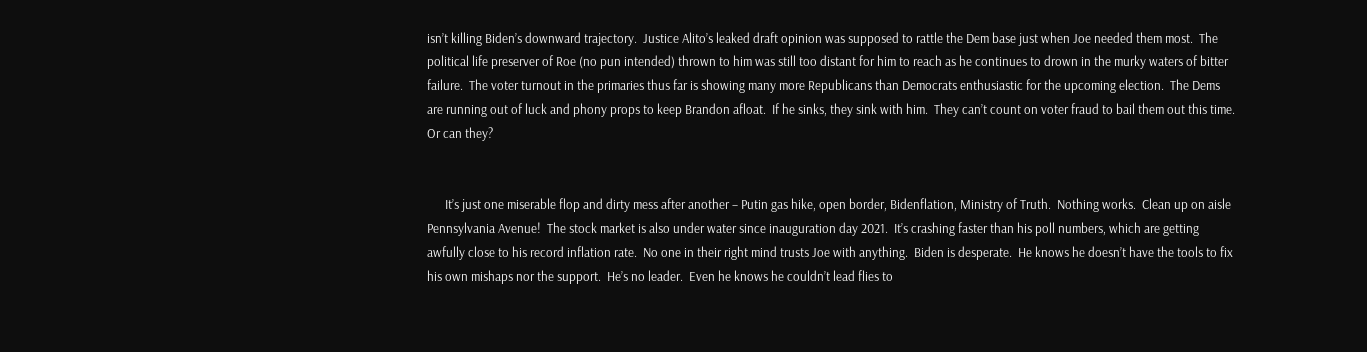isn’t killing Biden’s downward trajectory.  Justice Alito’s leaked draft opinion was supposed to rattle the Dem base just when Joe needed them most.  The political life preserver of Roe (no pun intended) thrown to him was still too distant for him to reach as he continues to drown in the murky waters of bitter failure.  The voter turnout in the primaries thus far is showing many more Republicans than Democrats enthusiastic for the upcoming election.  The Dems are running out of luck and phony props to keep Brandon afloat.  If he sinks, they sink with him.  They can’t count on voter fraud to bail them out this time.  Or can they?


      It’s just one miserable flop and dirty mess after another – Putin gas hike, open border, Bidenflation, Ministry of Truth.  Nothing works.  Clean up on aisle Pennsylvania Avenue!  The stock market is also under water since inauguration day 2021.  It’s crashing faster than his poll numbers, which are getting awfully close to his record inflation rate.  No one in their right mind trusts Joe with anything.  Biden is desperate.  He knows he doesn’t have the tools to fix his own mishaps nor the support.  He’s no leader.  Even he knows he couldn’t lead flies to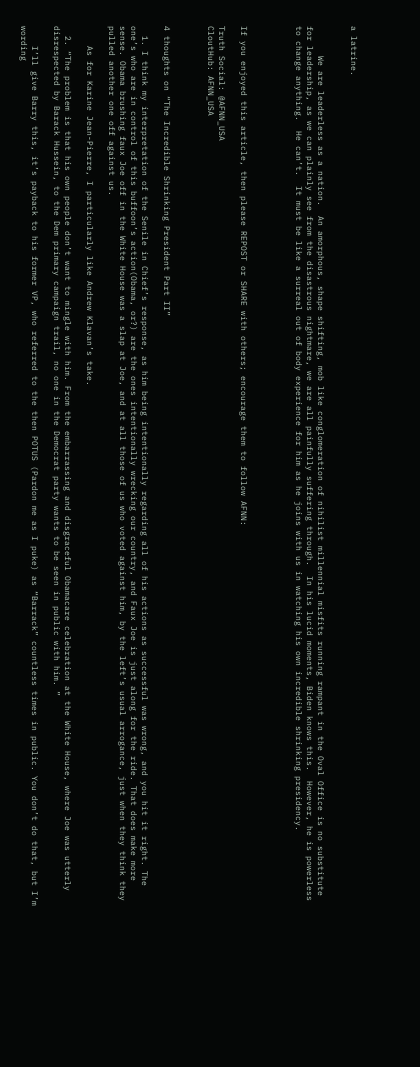a latrine.


      We are leaderless as a nation.  An amorphous, shape shifting, mob like conglomeration of nihilist millennial misfits running rampant in the Oval Office is no substitute for leadership, as we can plainly see from the disastrous nightmare, we are all painfully suffering through.  In his lucid moments, Biden knows this.  However, he is powerless to change anything.  He can’t.  It must be like a surreal out of body experience for him as he joins with us in watching his own incredible shrinking presidency.




If you enjoyed this article, then please REPOST or SHARE with others; encourage them to follow AFNN:

Truth Social: @AFNN_USA
CloutHub: AFNN_USA



4 thoughts on “The Incredible Shrinking President Part II”

  1. I think my interpretation of the Senile in Chief’s response, as him being intentionally regarding all of his actions as successful was wrong, and you hit it right. The one’s who are in control of this buffoon’s action(Obama, or?) are the ones intentionally wrecking our country, and Faux Joe is just along for the ride. That does make more sense. Obama brushing faux Joe off in the White House was a slap at Joe, and at all those of us who voted against him, by the left’s usual arrogance, just when they think they pulled another one off against us.

    As for Karine Jean-Pierre, I particularly like Andrew Klavan’s take.

  2. “The problem is that his own people don’t want to mingle with him. From the embarrassing and disgraceful Obamacare celebration at the White House, where Joe was utterly disrespected by Barack Hussein, to the Dem primary campaign trail, no one in the Democrat party wants to be seen in public with him. ”

    I’ll give Barry this, it’s payback to his former VP, who referred to the then POTUS (Pardon me as I puke) as “Barrack” countless times in public. You don’t do that, but I’m wording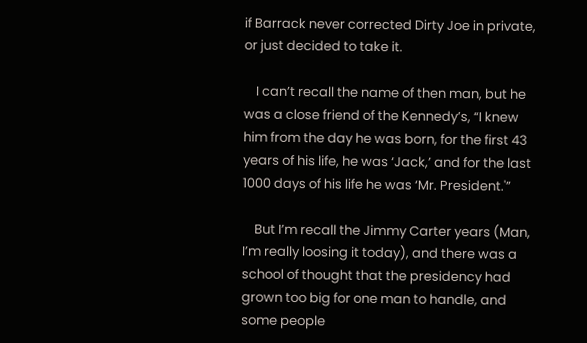if Barrack never corrected Dirty Joe in private, or just decided to take it.

    I can’t recall the name of then man, but he was a close friend of the Kennedy’s, “I knew him from the day he was born, for the first 43 years of his life, he was ‘Jack,’ and for the last 1000 days of his life he was ‘Mr. President.'”

    But I’m recall the Jimmy Carter years (Man, I’m really loosing it today), and there was a school of thought that the presidency had grown too big for one man to handle, and some people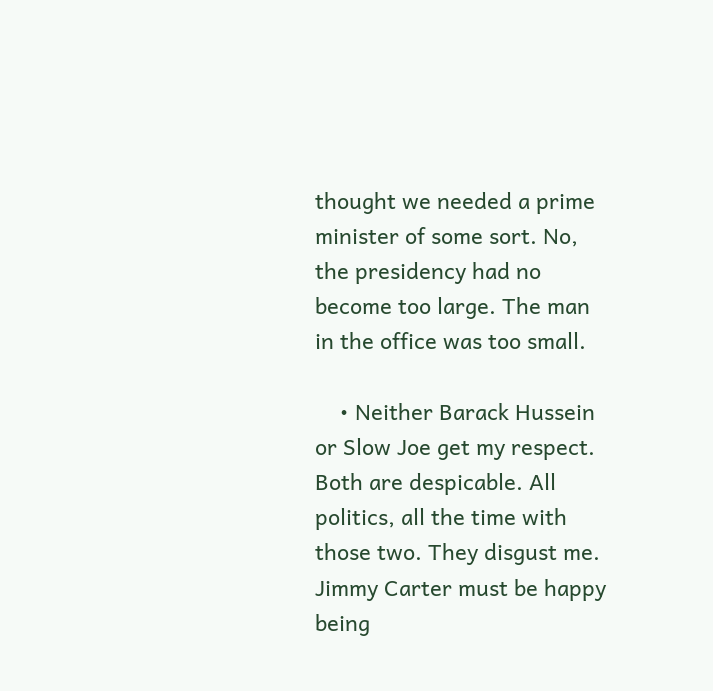thought we needed a prime minister of some sort. No, the presidency had no become too large. The man in the office was too small.

    • Neither Barack Hussein or Slow Joe get my respect. Both are despicable. All politics, all the time with those two. They disgust me. Jimmy Carter must be happy being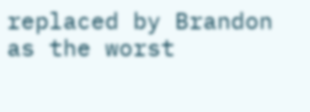replaced by Brandon as the worst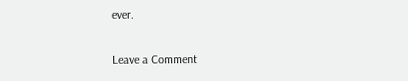ever.

Leave a Comment